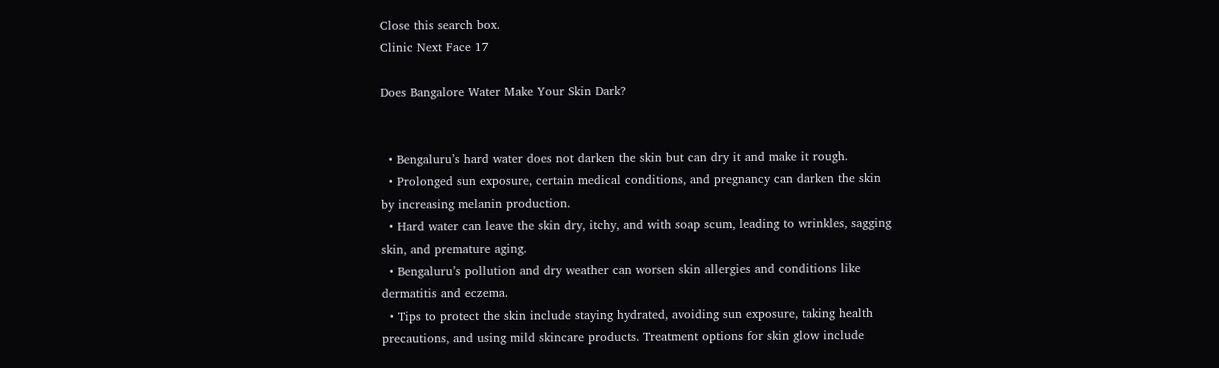Close this search box.
Clinic Next Face 17

Does Bangalore Water Make Your Skin Dark?


  • Bengaluru’s hard water does not darken the skin but can dry it and make it rough.
  • Prolonged sun exposure, certain medical conditions, and pregnancy can darken the skin by increasing melanin production.
  • Hard water can leave the skin dry, itchy, and with soap scum, leading to wrinkles, sagging skin, and premature aging.
  • Bengaluru’s pollution and dry weather can worsen skin allergies and conditions like dermatitis and eczema.
  • Tips to protect the skin include staying hydrated, avoiding sun exposure, taking health precautions, and using mild skincare products. Treatment options for skin glow include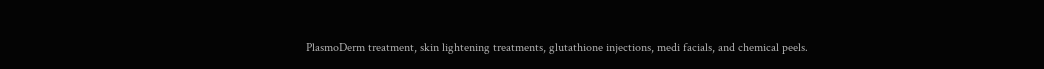PlasmoDerm treatment, skin lightening treatments, glutathione injections, medi facials, and chemical peels.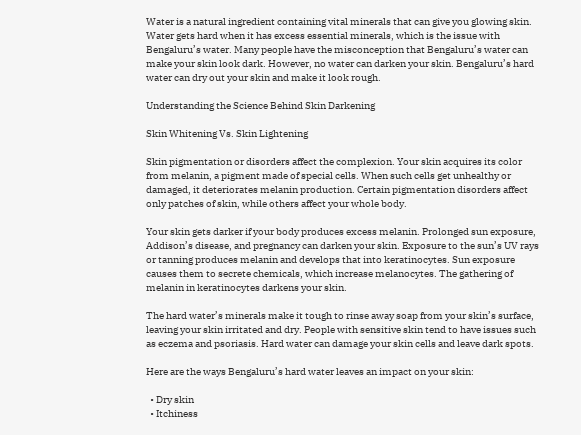Water is a natural ingredient containing vital minerals that can give you glowing skin. Water gets hard when it has excess essential minerals, which is the issue with Bengaluru’s water. Many people have the misconception that Bengaluru’s water can make your skin look dark. However, no water can darken your skin. Bengaluru’s hard water can dry out your skin and make it look rough.

Understanding the Science Behind Skin Darkening

Skin Whitening Vs. Skin Lightening

Skin pigmentation or disorders affect the complexion. Your skin acquires its color from melanin, a pigment made of special cells. When such cells get unhealthy or damaged, it deteriorates melanin production. Certain pigmentation disorders affect only patches of skin, while others affect your whole body.

Your skin gets darker if your body produces excess melanin. Prolonged sun exposure, Addison’s disease, and pregnancy can darken your skin. Exposure to the sun’s UV rays or tanning produces melanin and develops that into keratinocytes. Sun exposure causes them to secrete chemicals, which increase melanocytes. The gathering of melanin in keratinocytes darkens your skin.

The hard water’s minerals make it tough to rinse away soap from your skin’s surface, leaving your skin irritated and dry. People with sensitive skin tend to have issues such as eczema and psoriasis. Hard water can damage your skin cells and leave dark spots.

Here are the ways Bengaluru’s hard water leaves an impact on your skin:

  • Dry skin
  • Itchiness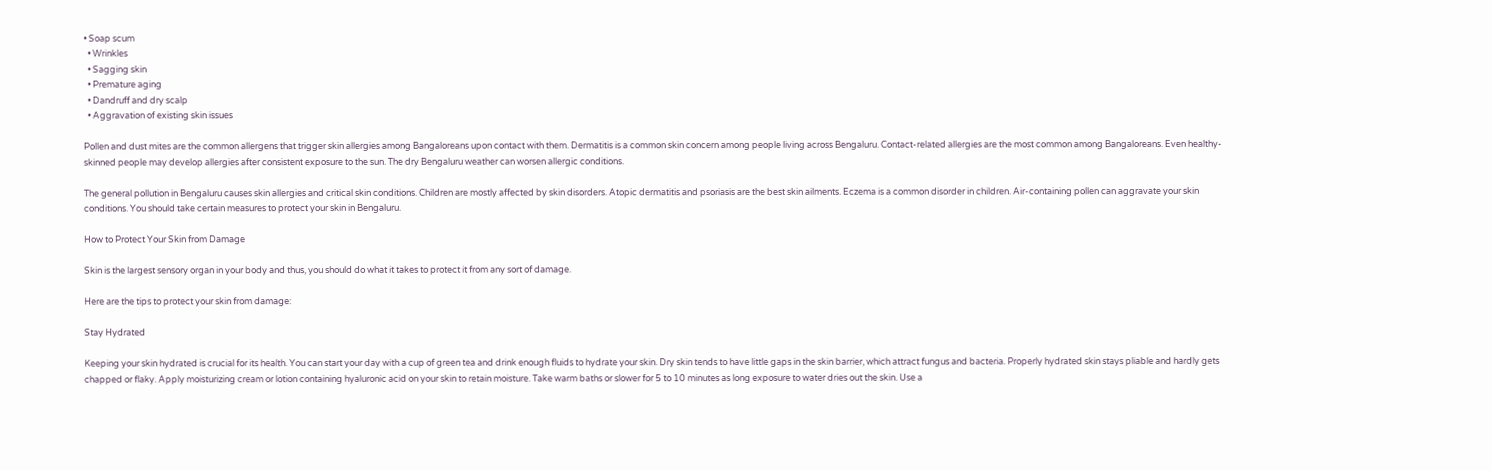• Soap scum
  • Wrinkles
  • Sagging skin
  • Premature aging
  • Dandruff and dry scalp
  • Aggravation of existing skin issues

Pollen and dust mites are the common allergens that trigger skin allergies among Bangaloreans upon contact with them. Dermatitis is a common skin concern among people living across Bengaluru. Contact-related allergies are the most common among Bangaloreans. Even healthy-skinned people may develop allergies after consistent exposure to the sun. The dry Bengaluru weather can worsen allergic conditions.

The general pollution in Bengaluru causes skin allergies and critical skin conditions. Children are mostly affected by skin disorders. Atopic dermatitis and psoriasis are the best skin ailments. Eczema is a common disorder in children. Air-containing pollen can aggravate your skin conditions. You should take certain measures to protect your skin in Bengaluru.

How to Protect Your Skin from Damage

Skin is the largest sensory organ in your body and thus, you should do what it takes to protect it from any sort of damage.

Here are the tips to protect your skin from damage:

Stay Hydrated

Keeping your skin hydrated is crucial for its health. You can start your day with a cup of green tea and drink enough fluids to hydrate your skin. Dry skin tends to have little gaps in the skin barrier, which attract fungus and bacteria. Properly hydrated skin stays pliable and hardly gets chapped or flaky. Apply moisturizing cream or lotion containing hyaluronic acid on your skin to retain moisture. Take warm baths or slower for 5 to 10 minutes as long exposure to water dries out the skin. Use a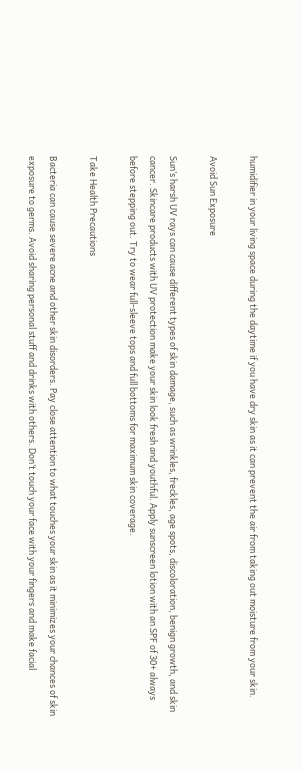humidifier in your living space during the daytime if you have dry skin as it can prevent the air from taking out moisture from your skin.

Avoid Sun Exposure

Sun’s harsh UV rays can cause different types of skin damage, such as wrinkles, freckles, age spots, discoloration, benign growth, and skin cancer. Skincare products with UV protection make your skin look fresh and youthful. Apply sunscreen lotion with an SPF of 30+ always before stepping out. Try to wear full-sleeve tops and full bottoms for maximum skin coverage.

Take Health Precautions

Bacteria can cause severe acne and other skin disorders. Pay close attention to what touches your skin as it minimizes your chances of skin exposure to germs. Avoid sharing personal stuff and drinks with others. Don’t touch your face with your fingers and make facial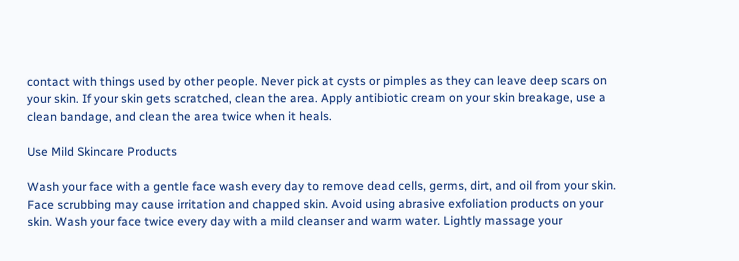contact with things used by other people. Never pick at cysts or pimples as they can leave deep scars on your skin. If your skin gets scratched, clean the area. Apply antibiotic cream on your skin breakage, use a clean bandage, and clean the area twice when it heals.

Use Mild Skincare Products

Wash your face with a gentle face wash every day to remove dead cells, germs, dirt, and oil from your skin. Face scrubbing may cause irritation and chapped skin. Avoid using abrasive exfoliation products on your skin. Wash your face twice every day with a mild cleanser and warm water. Lightly massage your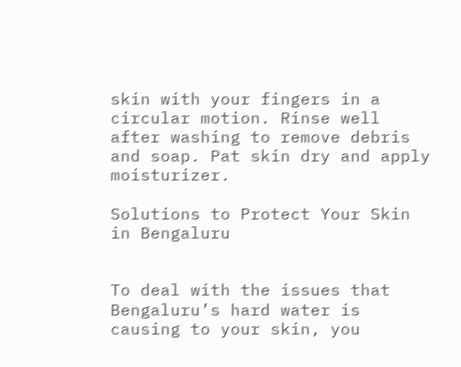skin with your fingers in a circular motion. Rinse well after washing to remove debris and soap. Pat skin dry and apply moisturizer.

Solutions to Protect Your Skin in Bengaluru


To deal with the issues that Bengaluru’s hard water is causing to your skin, you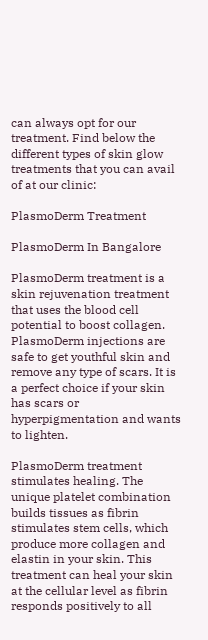can always opt for our treatment. Find below the different types of skin glow treatments that you can avail of at our clinic:

PlasmoDerm Treatment

PlasmoDerm In Bangalore

PlasmoDerm treatment is a skin rejuvenation treatment that uses the blood cell potential to boost collagen. PlasmoDerm injections are safe to get youthful skin and remove any type of scars. It is a perfect choice if your skin has scars or hyperpigmentation and wants to lighten.

PlasmoDerm treatment stimulates healing. The unique platelet combination builds tissues as fibrin stimulates stem cells, which produce more collagen and elastin in your skin. This treatment can heal your skin at the cellular level as fibrin responds positively to all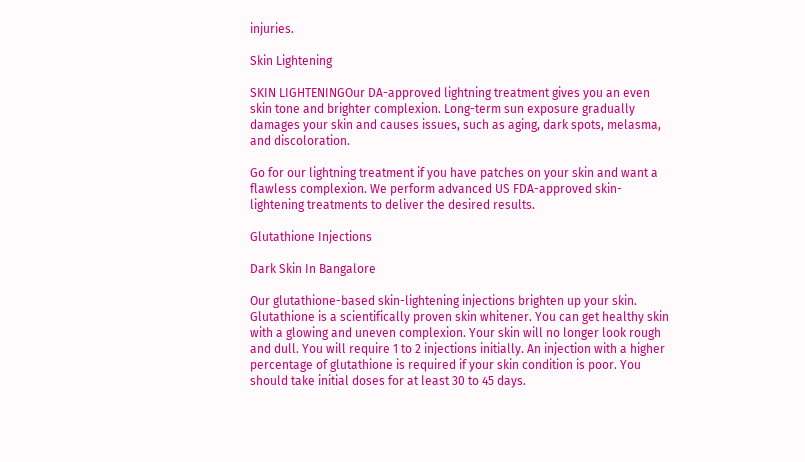injuries.

Skin Lightening

SKIN LIGHTENINGOur DA-approved lightning treatment gives you an even skin tone and brighter complexion. Long-term sun exposure gradually damages your skin and causes issues, such as aging, dark spots, melasma, and discoloration.

Go for our lightning treatment if you have patches on your skin and want a flawless complexion. We perform advanced US FDA-approved skin-lightening treatments to deliver the desired results.

Glutathione Injections

Dark Skin In Bangalore

Our glutathione-based skin-lightening injections brighten up your skin. Glutathione is a scientifically proven skin whitener. You can get healthy skin with a glowing and uneven complexion. Your skin will no longer look rough and dull. You will require 1 to 2 injections initially. An injection with a higher percentage of glutathione is required if your skin condition is poor. You should take initial doses for at least 30 to 45 days.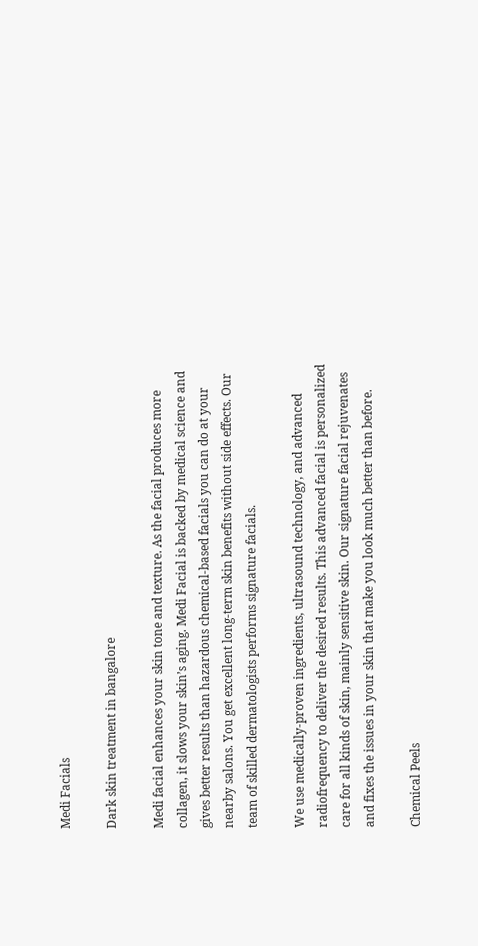Medi Facials

Dark skin treatment in bangalore

Medi facial enhances your skin tone and texture. As the facial produces more collagen, it slows your skin’s aging. Medi Facial is backed by medical science and gives better results than hazardous chemical-based facials you can do at your nearby salons. You get excellent long-term skin benefits without side effects. Our team of skilled dermatologists performs signature facials.

We use medically-proven ingredients, ultrasound technology, and advanced radiofrequency to deliver the desired results. This advanced facial is personalized care for all kinds of skin, mainly sensitive skin. Our signature facial rejuvenates and fixes the issues in your skin that make you look much better than before.

Chemical Peels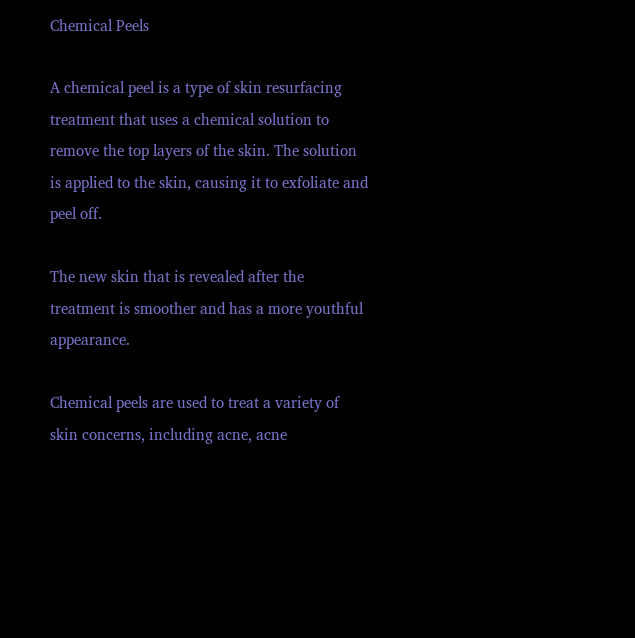Chemical Peels

A chemical peel is a type of skin resurfacing treatment that uses a chemical solution to remove the top layers of the skin. The solution is applied to the skin, causing it to exfoliate and peel off.

The new skin that is revealed after the treatment is smoother and has a more youthful appearance.

Chemical peels are used to treat a variety of skin concerns, including acne, acne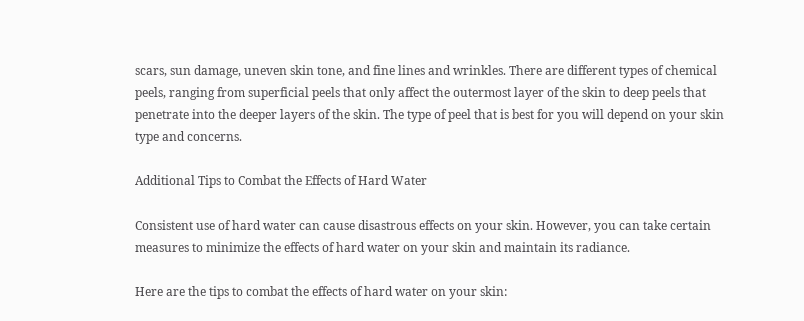scars, sun damage, uneven skin tone, and fine lines and wrinkles. There are different types of chemical peels, ranging from superficial peels that only affect the outermost layer of the skin to deep peels that penetrate into the deeper layers of the skin. The type of peel that is best for you will depend on your skin type and concerns.

Additional Tips to Combat the Effects of Hard Water

Consistent use of hard water can cause disastrous effects on your skin. However, you can take certain measures to minimize the effects of hard water on your skin and maintain its radiance.

Here are the tips to combat the effects of hard water on your skin: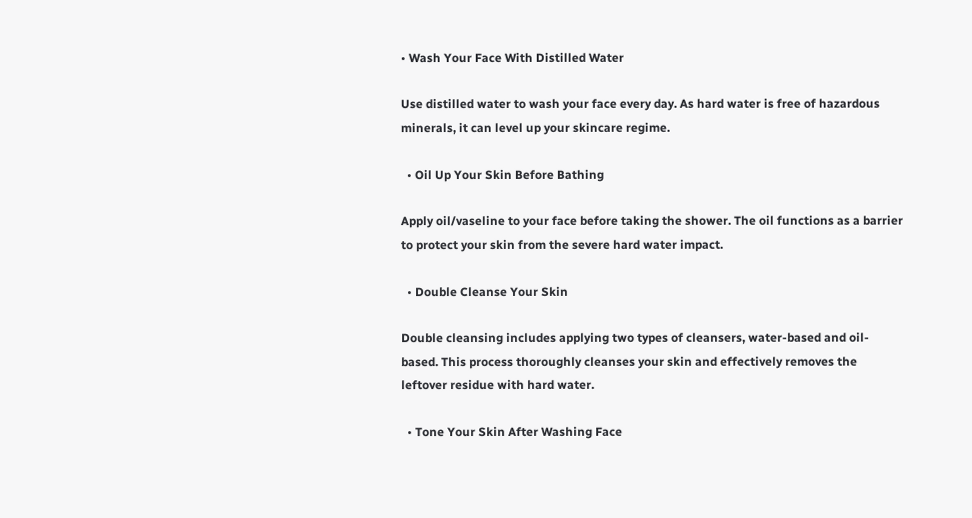• Wash Your Face With Distilled Water

Use distilled water to wash your face every day. As hard water is free of hazardous minerals, it can level up your skincare regime.

  • Oil Up Your Skin Before Bathing

Apply oil/vaseline to your face before taking the shower. The oil functions as a barrier to protect your skin from the severe hard water impact.

  • Double Cleanse Your Skin

Double cleansing includes applying two types of cleansers, water-based and oil-based. This process thoroughly cleanses your skin and effectively removes the leftover residue with hard water.

  • Tone Your Skin After Washing Face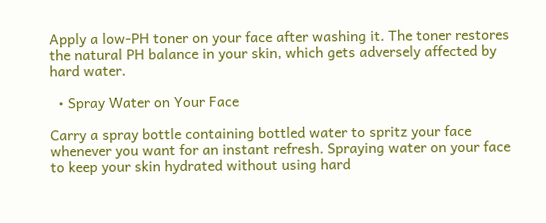Apply a low-PH toner on your face after washing it. The toner restores the natural PH balance in your skin, which gets adversely affected by hard water.

  • Spray Water on Your Face

Carry a spray bottle containing bottled water to spritz your face whenever you want for an instant refresh. Spraying water on your face to keep your skin hydrated without using hard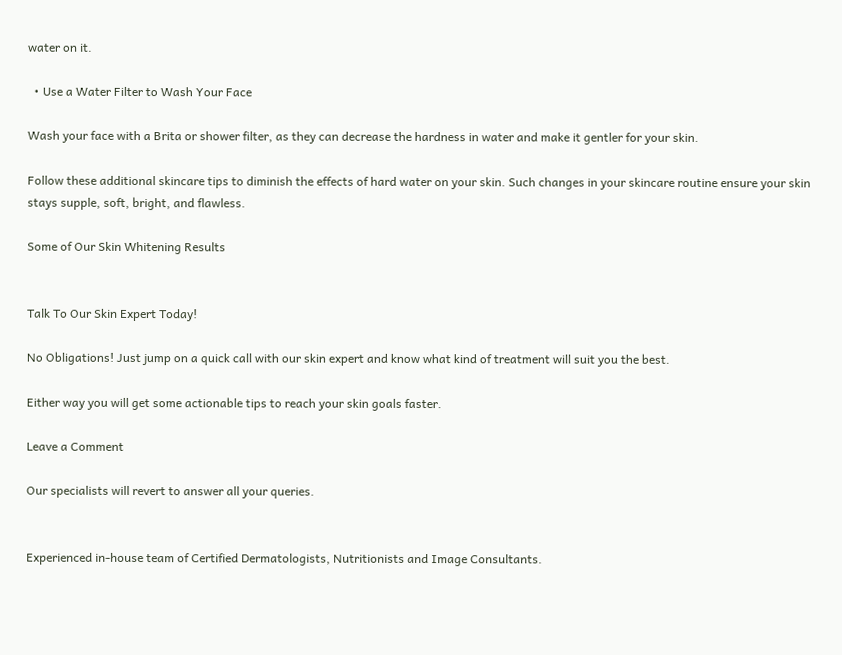water on it.

  • Use a Water Filter to Wash Your Face

Wash your face with a Brita or shower filter, as they can decrease the hardness in water and make it gentler for your skin.

Follow these additional skincare tips to diminish the effects of hard water on your skin. Such changes in your skincare routine ensure your skin stays supple, soft, bright, and flawless.

Some of Our Skin Whitening Results


Talk To Our Skin Expert Today!

No Obligations! Just jump on a quick call with our skin expert and know what kind of treatment will suit you the best.

Either way you will get some actionable tips to reach your skin goals faster.

Leave a Comment

Our specialists will revert to answer all your queries.


Experienced in-house team of Certified Dermatologists, Nutritionists and Image Consultants.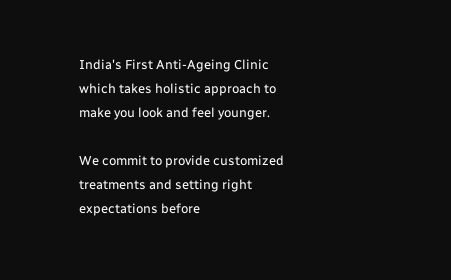India's First Anti-Ageing Clinic which takes holistic approach to make you look and feel younger.

We commit to provide customized treatments and setting right expectations before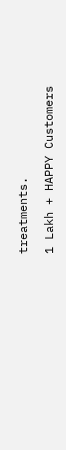treatments.

1 Lakh + HAPPY Customers